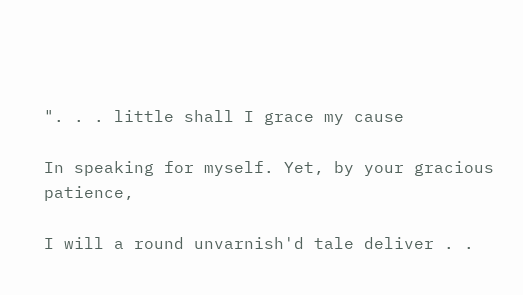". . . little shall I grace my cause

In speaking for myself. Yet, by your gracious patience,

I will a round unvarnish'd tale deliver . .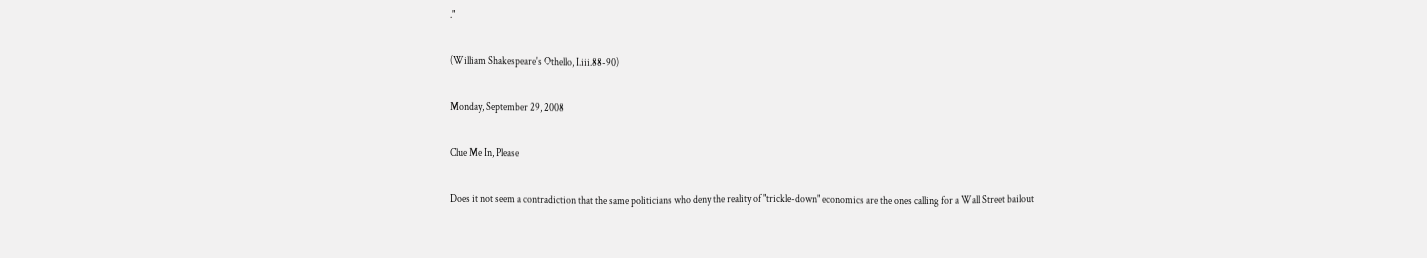."

(William Shakespeare's Othello, I.iii.88-90)

Monday, September 29, 2008

Clue Me In, Please

Does it not seem a contradiction that the same politicians who deny the reality of "trickle-down" economics are the ones calling for a Wall Street bailout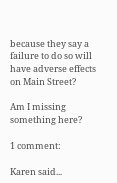because they say a failure to do so will have adverse effects on Main Street?

Am I missing something here?

1 comment:

Karen said...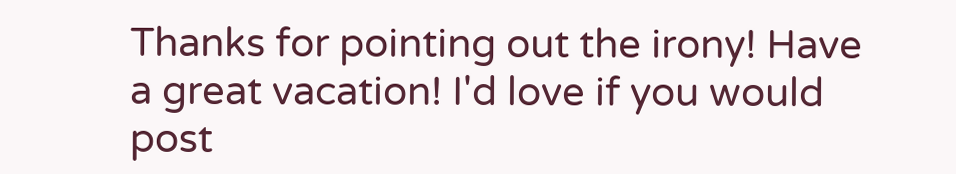Thanks for pointing out the irony! Have a great vacation! I'd love if you would post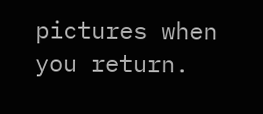pictures when you return.